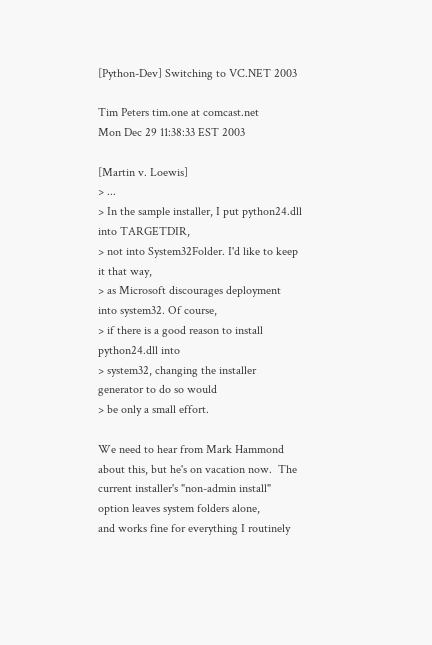[Python-Dev] Switching to VC.NET 2003

Tim Peters tim.one at comcast.net
Mon Dec 29 11:38:33 EST 2003

[Martin v. Loewis]
> ...
> In the sample installer, I put python24.dll into TARGETDIR,
> not into System32Folder. I'd like to keep it that way,
> as Microsoft discourages deployment into system32. Of course,
> if there is a good reason to install python24.dll into
> system32, changing the installer generator to do so would
> be only a small effort.

We need to hear from Mark Hammond about this, but he's on vacation now.  The
current installer's "non-admin install" option leaves system folders alone,
and works fine for everything I routinely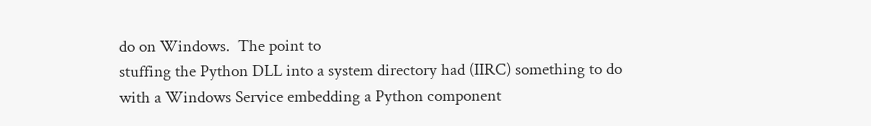do on Windows.  The point to
stuffing the Python DLL into a system directory had (IIRC) something to do
with a Windows Service embedding a Python component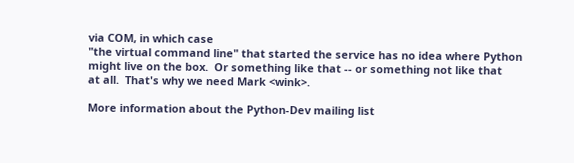via COM, in which case
"the virtual command line" that started the service has no idea where Python
might live on the box.  Or something like that -- or something not like that
at all.  That's why we need Mark <wink>.

More information about the Python-Dev mailing list